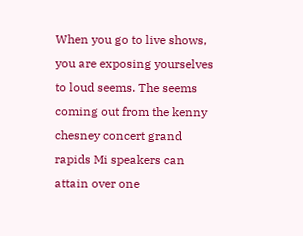When you go to live shows, you are exposing yourselves to loud seems. The seems coming out from the kenny chesney concert grand rapids Mi speakers can attain over one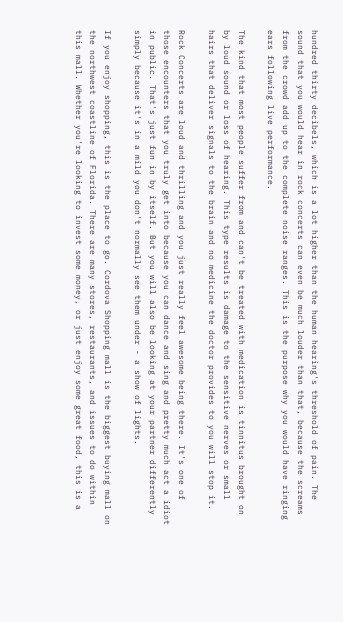hundred thirty decibels, which is a lot higher than the human hearing's threshold of pain. The sound that you would hear in rock concerts can even be much louder than that, because the screams from the crowd add up to the complete noise ranges. This is the purpose why you would have ringing ears following live performance.

The kind that most people suffer from and can't be treated with medication is tinnitus brought on by loud sound or loss of hearing. This type results is damage to the sensitive nerves or small hairs that deliver signals to the brain and no medicine the doctor provides to you will stop it.

Rock Concerts are loud and thrilling and you just really feel awesome being there. It's one of those encounters that you truly get into because you can dance and sing and pretty much act a idiot in public. That's just fun in by itself. But you will also be looking at your partner differently simply because it's in a mild you don't normally see them under - a show of lights.

If you enjoy shopping, this is the place to go. Cordova Shopping mall is the biggest buying mall on the northwest coastline of Florida. There are many stores, restaurants, and issues to do within this mall. Whether you're looking to invest some money, or just enjoy some great food, this is a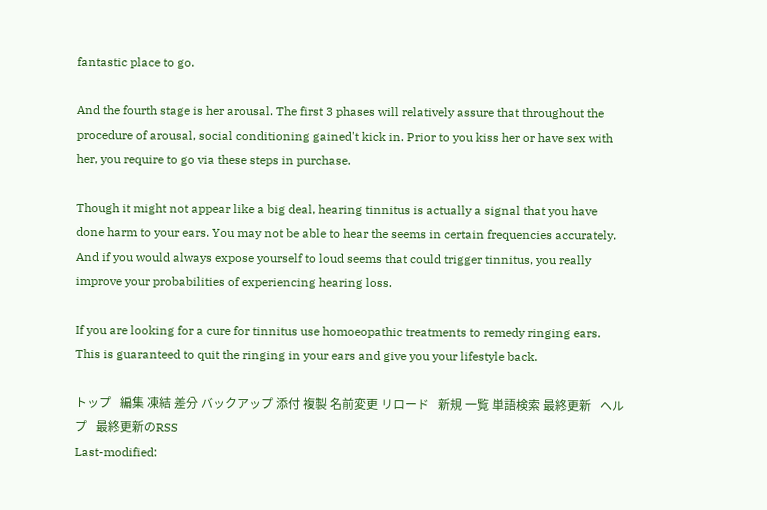fantastic place to go.

And the fourth stage is her arousal. The first 3 phases will relatively assure that throughout the procedure of arousal, social conditioning gained't kick in. Prior to you kiss her or have sex with her, you require to go via these steps in purchase.

Though it might not appear like a big deal, hearing tinnitus is actually a signal that you have done harm to your ears. You may not be able to hear the seems in certain frequencies accurately. And if you would always expose yourself to loud seems that could trigger tinnitus, you really improve your probabilities of experiencing hearing loss.

If you are looking for a cure for tinnitus use homoeopathic treatments to remedy ringing ears. This is guaranteed to quit the ringing in your ears and give you your lifestyle back.

トップ   編集 凍結 差分 バックアップ 添付 複製 名前変更 リロード   新規 一覧 単語検索 最終更新   ヘルプ   最終更新のRSS
Last-modified: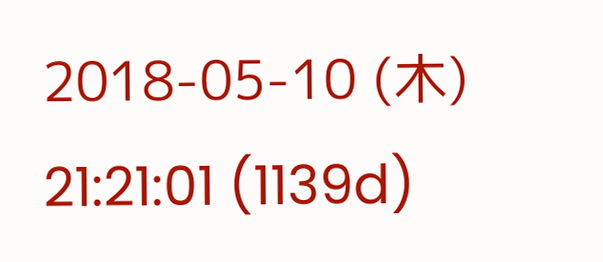2018-05-10 (木) 21:21:01 (1139d)